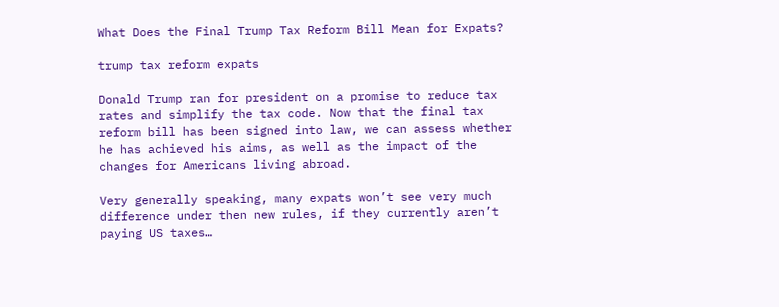What Does the Final Trump Tax Reform Bill Mean for Expats?

trump tax reform expats

Donald Trump ran for president on a promise to reduce tax rates and simplify the tax code. Now that the final tax reform bill has been signed into law, we can assess whether he has achieved his aims, as well as the impact of the changes for Americans living abroad.

Very generally speaking, many expats won’t see very much difference under then new rules, if they currently aren’t paying US taxes…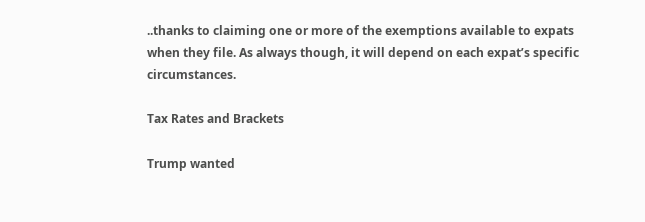..thanks to claiming one or more of the exemptions available to expats when they file. As always though, it will depend on each expat’s specific circumstances.

Tax Rates and Brackets

Trump wanted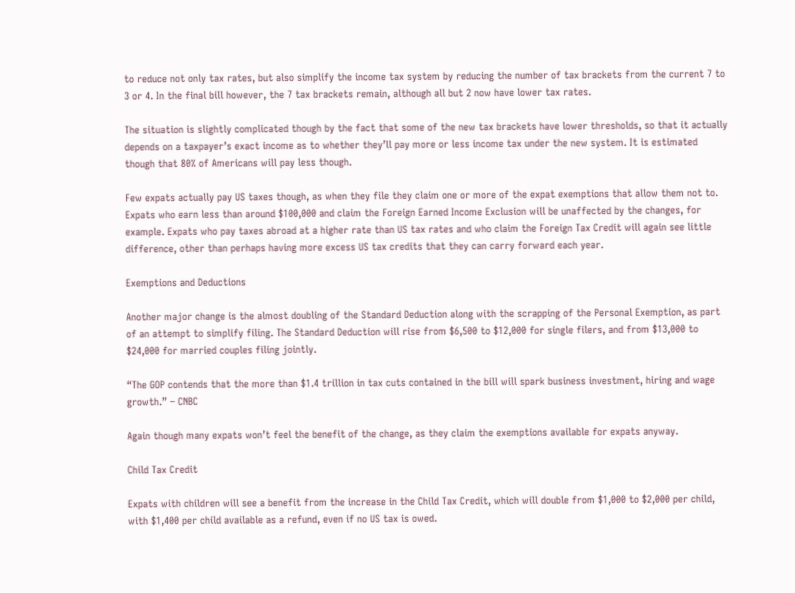to reduce not only tax rates, but also simplify the income tax system by reducing the number of tax brackets from the current 7 to 3 or 4. In the final bill however, the 7 tax brackets remain, although all but 2 now have lower tax rates.

The situation is slightly complicated though by the fact that some of the new tax brackets have lower thresholds, so that it actually depends on a taxpayer’s exact income as to whether they’ll pay more or less income tax under the new system. It is estimated though that 80% of Americans will pay less though.

Few expats actually pay US taxes though, as when they file they claim one or more of the expat exemptions that allow them not to. Expats who earn less than around $100,000 and claim the Foreign Earned Income Exclusion will be unaffected by the changes, for example. Expats who pay taxes abroad at a higher rate than US tax rates and who claim the Foreign Tax Credit will again see little difference, other than perhaps having more excess US tax credits that they can carry forward each year.

Exemptions and Deductions

Another major change is the almost doubling of the Standard Deduction along with the scrapping of the Personal Exemption, as part of an attempt to simplify filing. The Standard Deduction will rise from $6,500 to $12,000 for single filers, and from $13,000 to $24,000 for married couples filing jointly.

“The GOP contends that the more than $1.4 trillion in tax cuts contained in the bill will spark business investment, hiring and wage growth.” – CNBC

Again though many expats won’t feel the benefit of the change, as they claim the exemptions available for expats anyway.

Child Tax Credit

Expats with children will see a benefit from the increase in the Child Tax Credit, which will double from $1,000 to $2,000 per child, with $1,400 per child available as a refund, even if no US tax is owed.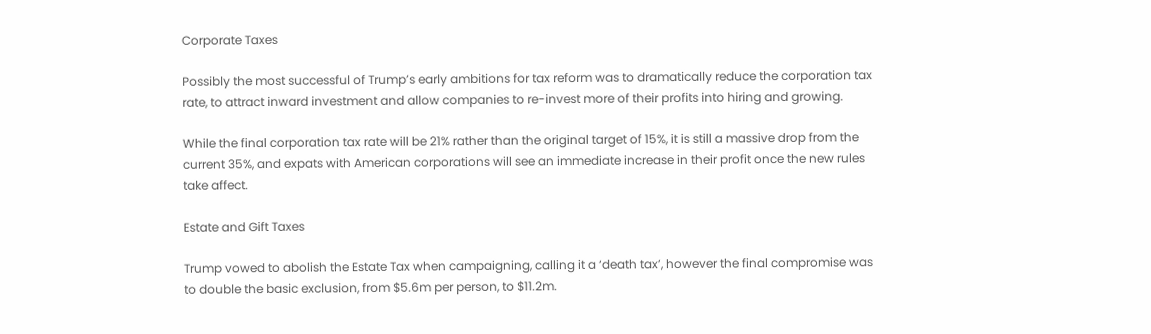Corporate Taxes

Possibly the most successful of Trump’s early ambitions for tax reform was to dramatically reduce the corporation tax rate, to attract inward investment and allow companies to re-invest more of their profits into hiring and growing.

While the final corporation tax rate will be 21% rather than the original target of 15%, it is still a massive drop from the current 35%, and expats with American corporations will see an immediate increase in their profit once the new rules take affect.

Estate and Gift Taxes

Trump vowed to abolish the Estate Tax when campaigning, calling it a ‘death tax’, however the final compromise was to double the basic exclusion, from $5.6m per person, to $11.2m.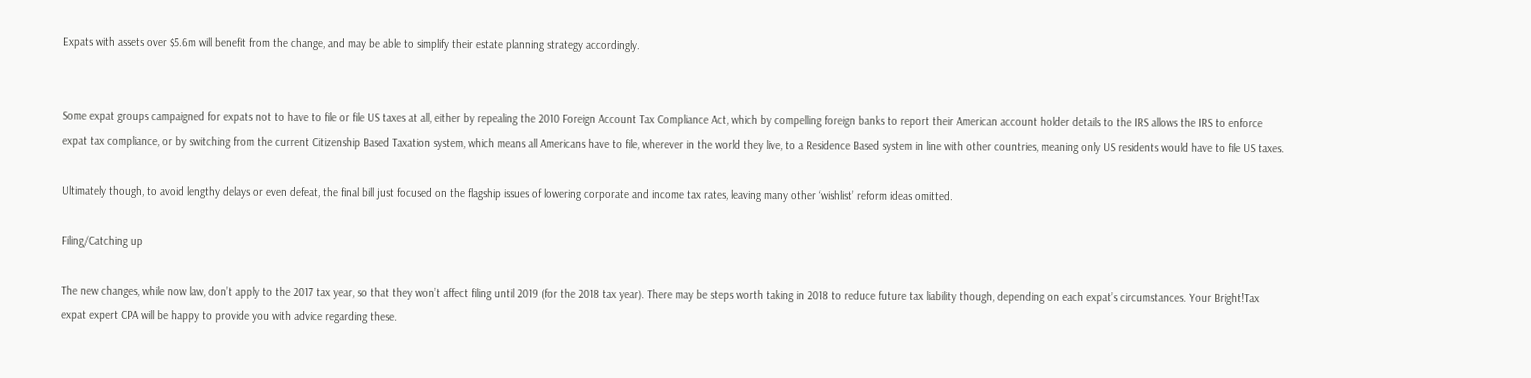Expats with assets over $5.6m will benefit from the change, and may be able to simplify their estate planning strategy accordingly.


Some expat groups campaigned for expats not to have to file or file US taxes at all, either by repealing the 2010 Foreign Account Tax Compliance Act, which by compelling foreign banks to report their American account holder details to the IRS allows the IRS to enforce expat tax compliance, or by switching from the current Citizenship Based Taxation system, which means all Americans have to file, wherever in the world they live, to a Residence Based system in line with other countries, meaning only US residents would have to file US taxes.

Ultimately though, to avoid lengthy delays or even defeat, the final bill just focused on the flagship issues of lowering corporate and income tax rates, leaving many other ‘wishlist’ reform ideas omitted.

Filing/Catching up

The new changes, while now law, don’t apply to the 2017 tax year, so that they won’t affect filing until 2019 (for the 2018 tax year). There may be steps worth taking in 2018 to reduce future tax liability though, depending on each expat’s circumstances. Your Bright!Tax expat expert CPA will be happy to provide you with advice regarding these.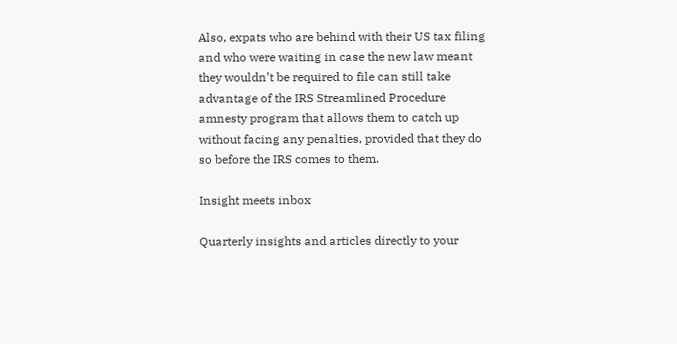Also, expats who are behind with their US tax filing and who were waiting in case the new law meant they wouldn’t be required to file can still take advantage of the IRS Streamlined Procedure amnesty program that allows them to catch up without facing any penalties, provided that they do so before the IRS comes to them.

Insight meets inbox

Quarterly insights and articles directly to your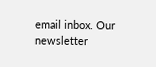email inbox. Our newsletter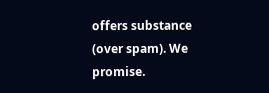offers substance (over spam). We promise.